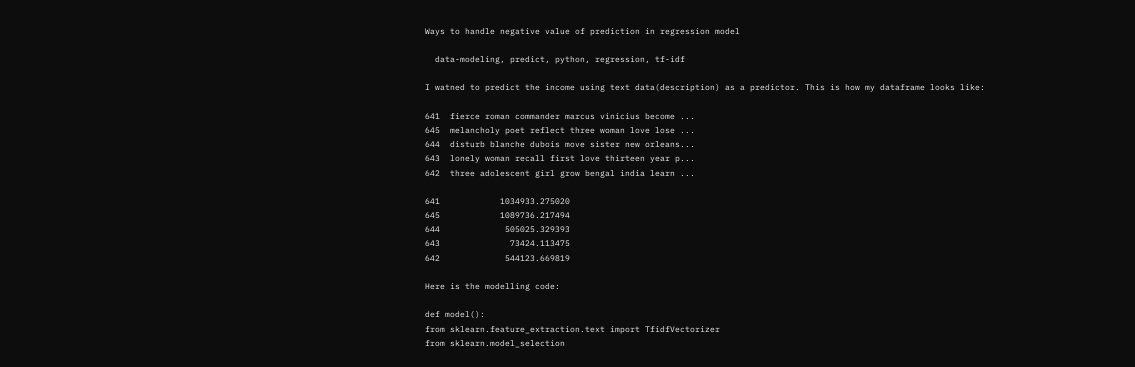Ways to handle negative value of prediction in regression model

  data-modeling, predict, python, regression, tf-idf

I watned to predict the income using text data(description) as a predictor. This is how my dataframe looks like:

641  fierce roman commander marcus vinicius become ...
645  melancholy poet reflect three woman love lose ...
644  disturb blanche dubois move sister new orleans...
643  lonely woman recall first love thirteen year p...
642  three adolescent girl grow bengal india learn ...

641            1034933.275020
645            1089736.217494
644             505025.329393
643              73424.113475
642             544123.669819

Here is the modelling code:

def model():
from sklearn.feature_extraction.text import TfidfVectorizer
from sklearn.model_selection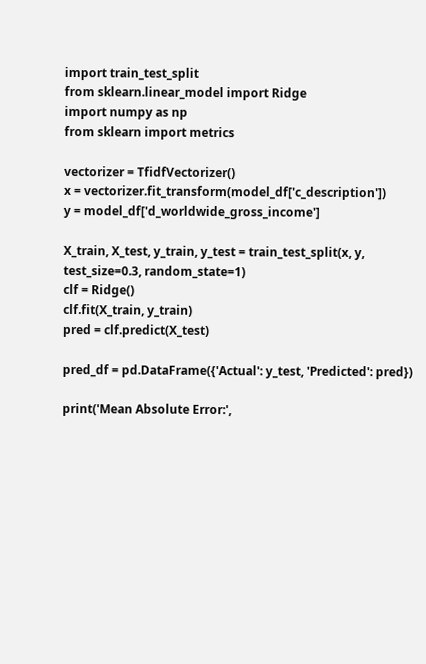import train_test_split
from sklearn.linear_model import Ridge
import numpy as np
from sklearn import metrics

vectorizer = TfidfVectorizer()
x = vectorizer.fit_transform(model_df['c_description'])
y = model_df['d_worldwide_gross_income']

X_train, X_test, y_train, y_test = train_test_split(x, y, test_size=0.3, random_state=1)
clf = Ridge()
clf.fit(X_train, y_train)
pred = clf.predict(X_test)

pred_df = pd.DataFrame({'Actual': y_test, 'Predicted': pred})

print('Mean Absolute Error:',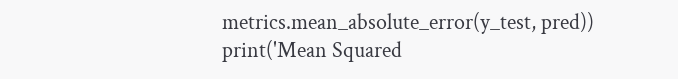metrics.mean_absolute_error(y_test, pred))
print('Mean Squared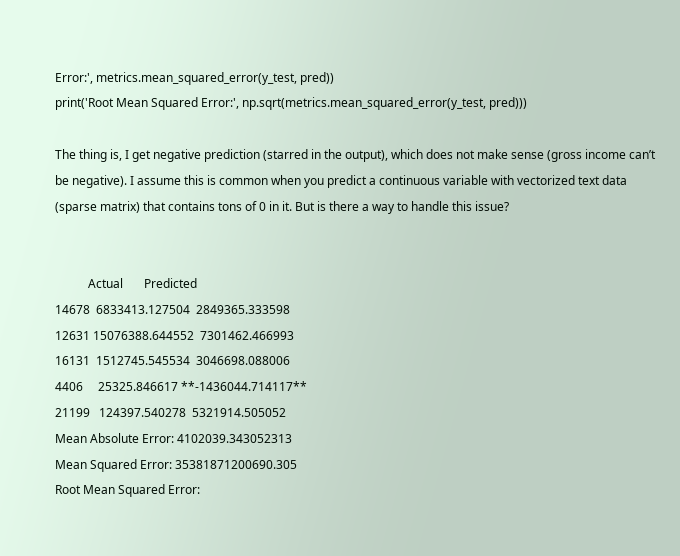Error:', metrics.mean_squared_error(y_test, pred))
print('Root Mean Squared Error:', np.sqrt(metrics.mean_squared_error(y_test, pred)))

The thing is, I get negative prediction (starred in the output), which does not make sense (gross income can’t be negative). I assume this is common when you predict a continuous variable with vectorized text data (sparse matrix) that contains tons of 0 in it. But is there a way to handle this issue?


           Actual       Predicted
14678  6833413.127504  2849365.333598
12631 15076388.644552  7301462.466993
16131  1512745.545534  3046698.088006
4406     25325.846617 **-1436044.714117**
21199   124397.540278  5321914.505052
Mean Absolute Error: 4102039.343052313
Mean Squared Error: 35381871200690.305
Root Mean Squared Error: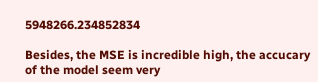5948266.234852834

Besides, the MSE is incredible high, the accucary of the model seem very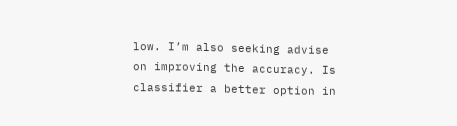low. I’m also seeking advise on improving the accuracy. Is classifier a better option in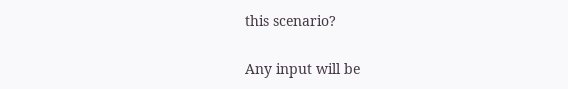this scenario?

Any input will be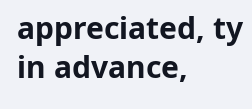appreciated, ty in advance,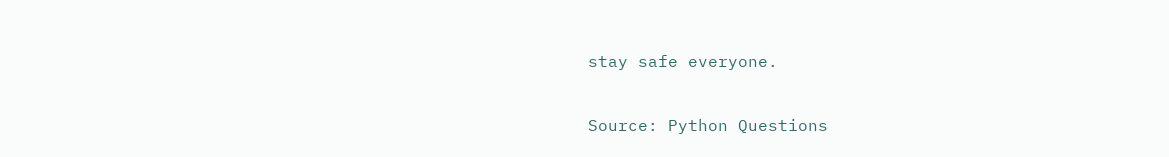stay safe everyone.

Source: Python Questions